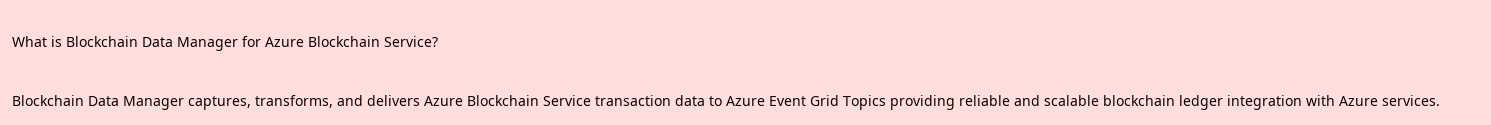What is Blockchain Data Manager for Azure Blockchain Service?

Blockchain Data Manager captures, transforms, and delivers Azure Blockchain Service transaction data to Azure Event Grid Topics providing reliable and scalable blockchain ledger integration with Azure services.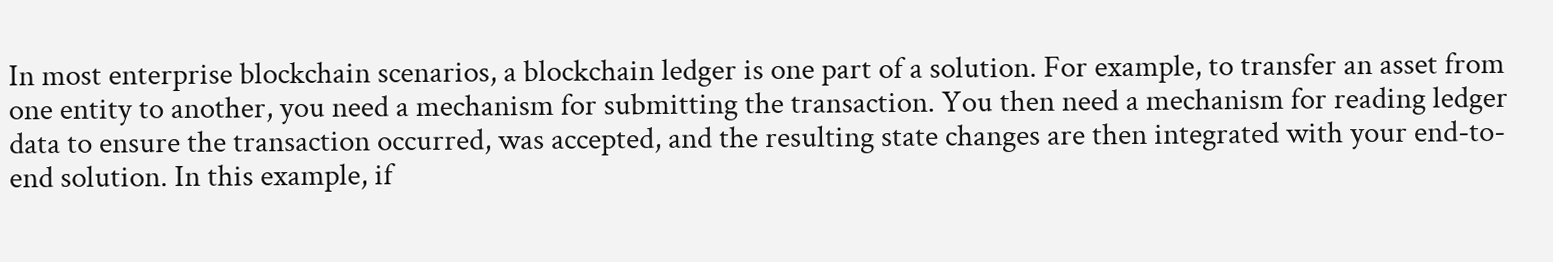In most enterprise blockchain scenarios, a blockchain ledger is one part of a solution. For example, to transfer an asset from one entity to another, you need a mechanism for submitting the transaction. You then need a mechanism for reading ledger data to ensure the transaction occurred, was accepted, and the resulting state changes are then integrated with your end-to-end solution. In this example, if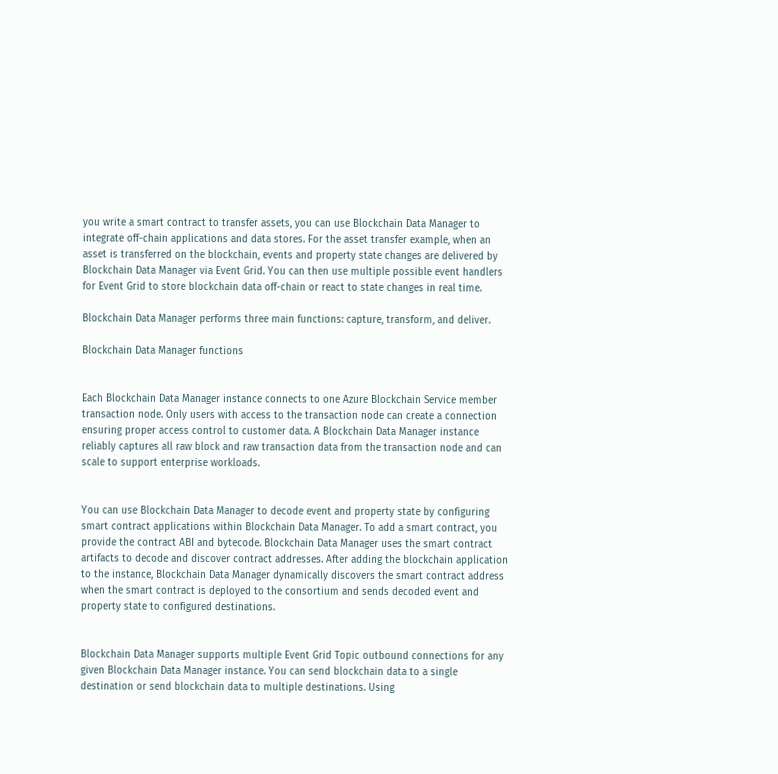you write a smart contract to transfer assets, you can use Blockchain Data Manager to integrate off-chain applications and data stores. For the asset transfer example, when an asset is transferred on the blockchain, events and property state changes are delivered by Blockchain Data Manager via Event Grid. You can then use multiple possible event handlers for Event Grid to store blockchain data off-chain or react to state changes in real time.

Blockchain Data Manager performs three main functions: capture, transform, and deliver.

Blockchain Data Manager functions


Each Blockchain Data Manager instance connects to one Azure Blockchain Service member transaction node. Only users with access to the transaction node can create a connection ensuring proper access control to customer data. A Blockchain Data Manager instance reliably captures all raw block and raw transaction data from the transaction node and can scale to support enterprise workloads.


You can use Blockchain Data Manager to decode event and property state by configuring smart contract applications within Blockchain Data Manager. To add a smart contract, you provide the contract ABI and bytecode. Blockchain Data Manager uses the smart contract artifacts to decode and discover contract addresses. After adding the blockchain application to the instance, Blockchain Data Manager dynamically discovers the smart contract address when the smart contract is deployed to the consortium and sends decoded event and property state to configured destinations.


Blockchain Data Manager supports multiple Event Grid Topic outbound connections for any given Blockchain Data Manager instance. You can send blockchain data to a single destination or send blockchain data to multiple destinations. Using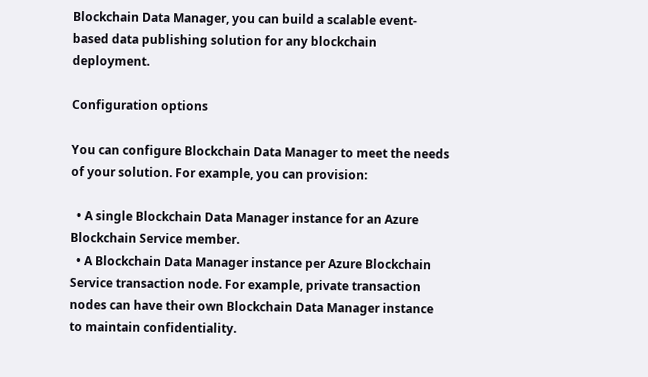Blockchain Data Manager, you can build a scalable event-based data publishing solution for any blockchain deployment.

Configuration options

You can configure Blockchain Data Manager to meet the needs of your solution. For example, you can provision:

  • A single Blockchain Data Manager instance for an Azure Blockchain Service member.
  • A Blockchain Data Manager instance per Azure Blockchain Service transaction node. For example, private transaction nodes can have their own Blockchain Data Manager instance to maintain confidentiality.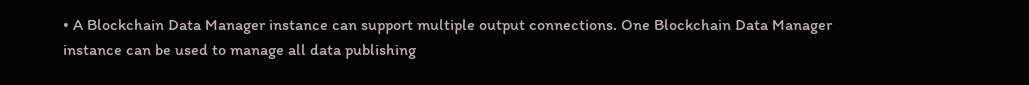• A Blockchain Data Manager instance can support multiple output connections. One Blockchain Data Manager instance can be used to manage all data publishing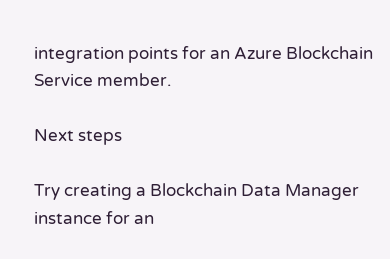integration points for an Azure Blockchain Service member.

Next steps

Try creating a Blockchain Data Manager instance for an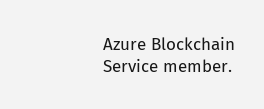Azure Blockchain Service member.